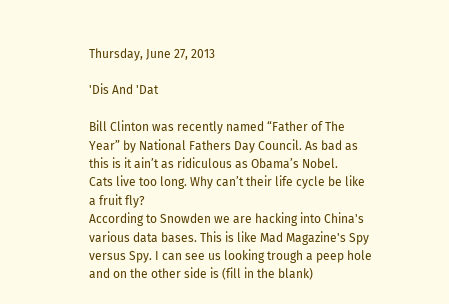Thursday, June 27, 2013

'Dis And 'Dat

Bill Clinton was recently named “Father of The Year” by National Fathers Day Council. As bad as this is it ain’t as ridiculous as Obama’s Nobel.
Cats live too long. Why can’t their life cycle be like a fruit fly?
According to Snowden we are hacking into China's various data bases. This is like Mad Magazine's Spy versus Spy. I can see us looking trough a peep hole and on the other side is (fill in the blank)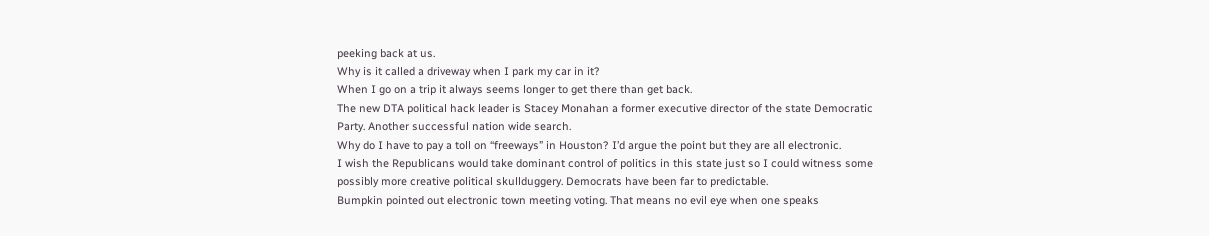peeking back at us.
Why is it called a driveway when I park my car in it?
When I go on a trip it always seems longer to get there than get back.
The new DTA political hack leader is Stacey Monahan a former executive director of the state Democratic Party. Another successful nation wide search.
Why do I have to pay a toll on “freeways” in Houston? I’d argue the point but they are all electronic.
I wish the Republicans would take dominant control of politics in this state just so I could witness some possibly more creative political skullduggery. Democrats have been far to predictable.
Bumpkin pointed out electronic town meeting voting. That means no evil eye when one speaks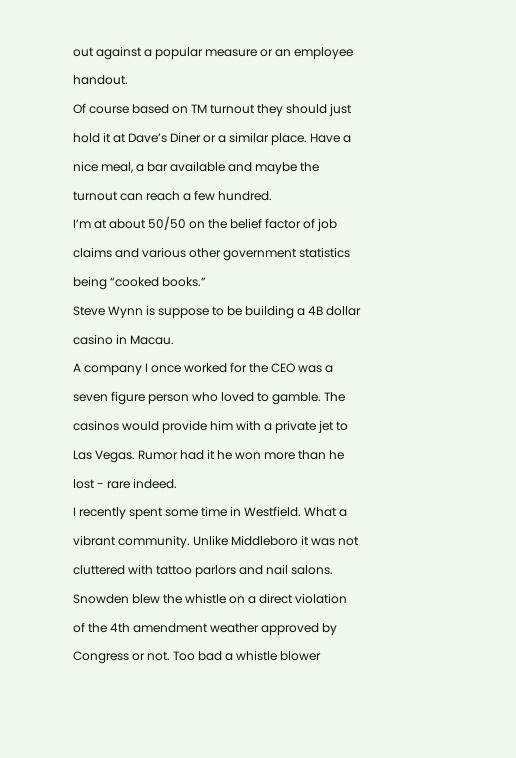out against a popular measure or an employee handout.
Of course based on TM turnout they should just hold it at Dave’s Diner or a similar place. Have a nice meal, a bar available and maybe the turnout can reach a few hundred.
I’m at about 50/50 on the belief factor of job claims and various other government statistics being “cooked books.”
Steve Wynn is suppose to be building a 4B dollar casino in Macau.
A company I once worked for the CEO was a seven figure person who loved to gamble. The casinos would provide him with a private jet to Las Vegas. Rumor had it he won more than he lost - rare indeed.
I recently spent some time in Westfield. What a vibrant community. Unlike Middleboro it was not cluttered with tattoo parlors and nail salons.
Snowden blew the whistle on a direct violation of the 4th amendment weather approved by Congress or not. Too bad a whistle blower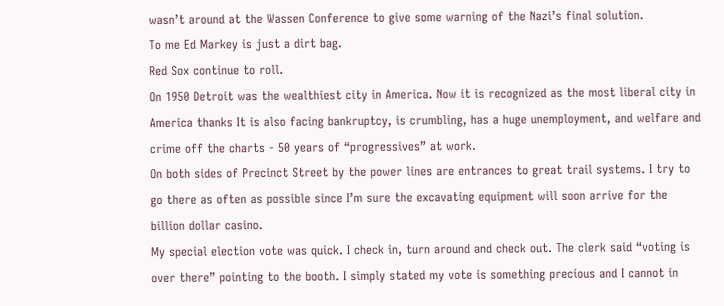wasn’t around at the Wassen Conference to give some warning of the Nazi’s final solution.
To me Ed Markey is just a dirt bag.
Red Sox continue to roll.
On 1950 Detroit was the wealthiest city in America. Now it is recognized as the most liberal city in America thanks It is also facing bankruptcy, is crumbling, has a huge unemployment, and welfare and crime off the charts - 50 years of “progressives” at work.
On both sides of Precinct Street by the power lines are entrances to great trail systems. I try to go there as often as possible since I’m sure the excavating equipment will soon arrive for the billion dollar casino.
My special election vote was quick. I check in, turn around and check out. The clerk said “voting is over there” pointing to the booth. I simply stated my vote is something precious and I cannot in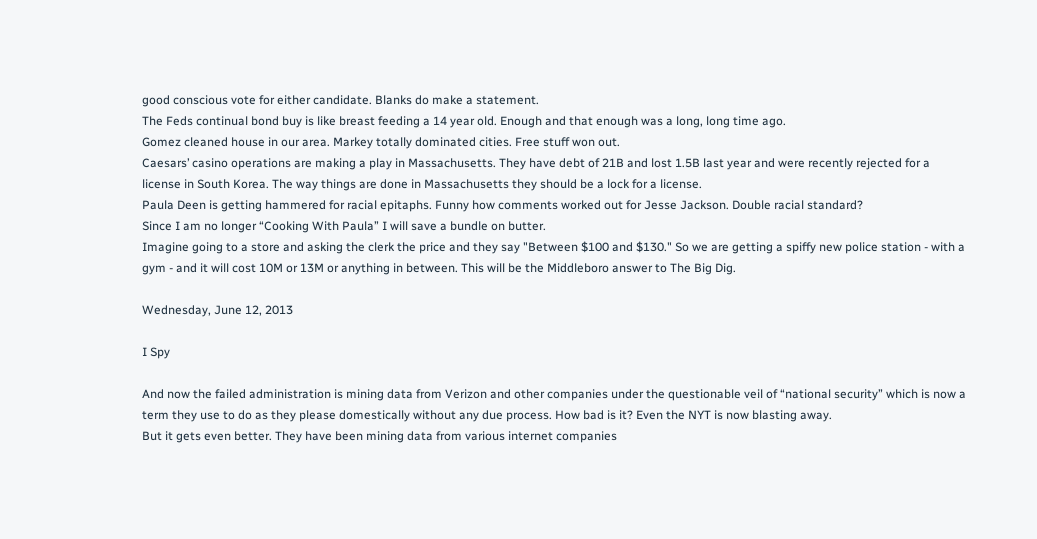good conscious vote for either candidate. Blanks do make a statement.
The Feds continual bond buy is like breast feeding a 14 year old. Enough and that enough was a long, long time ago.
Gomez cleaned house in our area. Markey totally dominated cities. Free stuff won out.
Caesars’ casino operations are making a play in Massachusetts. They have debt of 21B and lost 1.5B last year and were recently rejected for a license in South Korea. The way things are done in Massachusetts they should be a lock for a license.
Paula Deen is getting hammered for racial epitaphs. Funny how comments worked out for Jesse Jackson. Double racial standard?
Since I am no longer “Cooking With Paula” I will save a bundle on butter.
Imagine going to a store and asking the clerk the price and they say "Between $100 and $130." So we are getting a spiffy new police station - with a gym - and it will cost 10M or 13M or anything in between. This will be the Middleboro answer to The Big Dig.

Wednesday, June 12, 2013

I Spy

And now the failed administration is mining data from Verizon and other companies under the questionable veil of “national security” which is now a term they use to do as they please domestically without any due process. How bad is it? Even the NYT is now blasting away.
But it gets even better. They have been mining data from various internet companies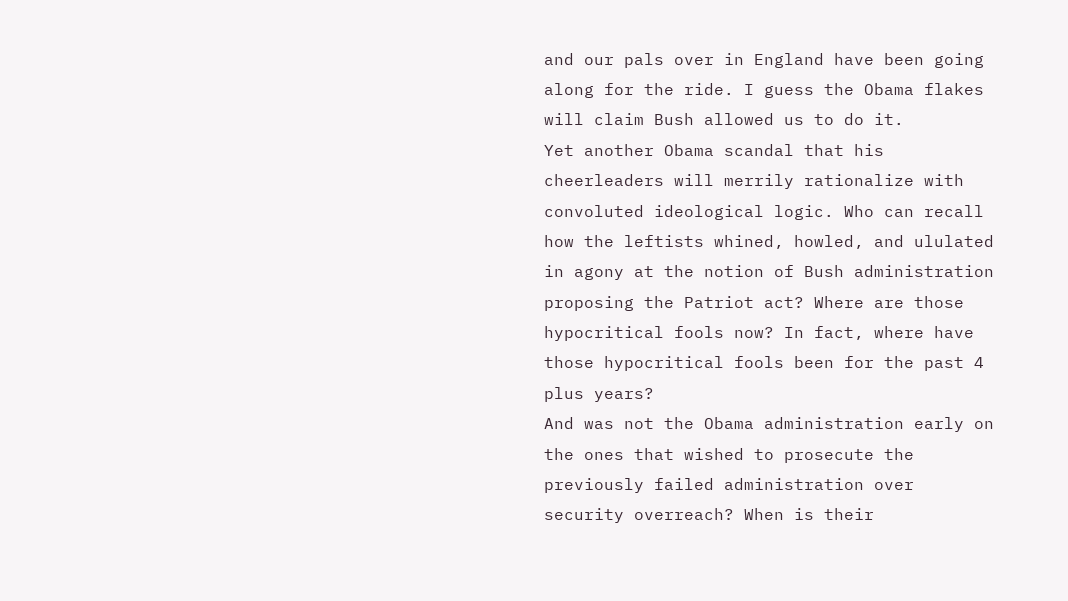and our pals over in England have been going along for the ride. I guess the Obama flakes will claim Bush allowed us to do it.
Yet another Obama scandal that his cheerleaders will merrily rationalize with convoluted ideological logic. Who can recall how the leftists whined, howled, and ululated in agony at the notion of Bush administration proposing the Patriot act? Where are those hypocritical fools now? In fact, where have those hypocritical fools been for the past 4 plus years?
And was not the Obama administration early on the ones that wished to prosecute the previously failed administration over security overreach? When is their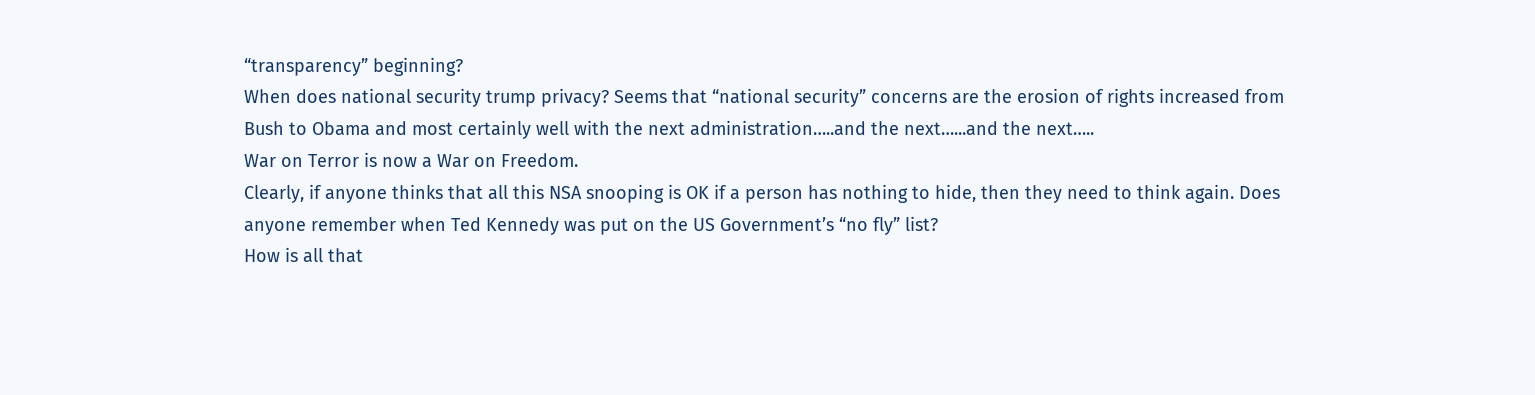“transparency” beginning?
When does national security trump privacy? Seems that “national security” concerns are the erosion of rights increased from Bush to Obama and most certainly well with the next administration…..and the next…...and the next…..
War on Terror is now a War on Freedom.
Clearly, if anyone thinks that all this NSA snooping is OK if a person has nothing to hide, then they need to think again. Does anyone remember when Ted Kennedy was put on the US Government’s “no fly” list?
How is all that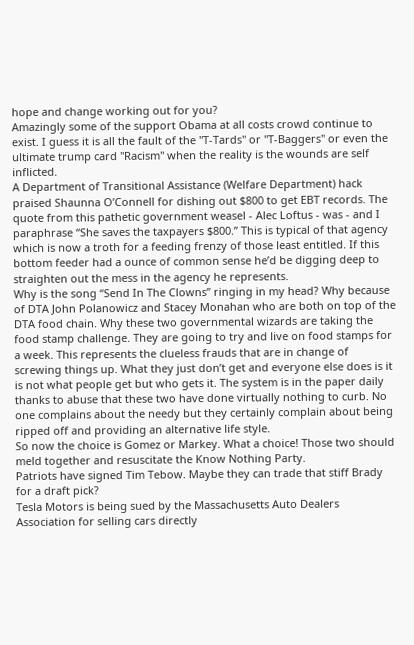hope and change working out for you?
Amazingly some of the support Obama at all costs crowd continue to exist. I guess it is all the fault of the "T-Tards" or "T-Baggers" or even the ultimate trump card "Racism" when the reality is the wounds are self inflicted.
A Department of Transitional Assistance (Welfare Department) hack praised Shaunna O’Connell for dishing out $800 to get EBT records. The quote from this pathetic government weasel - Alec Loftus - was - and I paraphrase “She saves the taxpayers $800.” This is typical of that agency which is now a troth for a feeding frenzy of those least entitled. If this bottom feeder had a ounce of common sense he’d be digging deep to straighten out the mess in the agency he represents.
Why is the song “Send In The Clowns” ringing in my head? Why because of DTA John Polanowicz and Stacey Monahan who are both on top of the DTA food chain. Why these two governmental wizards are taking the food stamp challenge. They are going to try and live on food stamps for a week. This represents the clueless frauds that are in change of screwing things up. What they just don’t get and everyone else does is it is not what people get but who gets it. The system is in the paper daily thanks to abuse that these two have done virtually nothing to curb. No one complains about the needy but they certainly complain about being ripped off and providing an alternative life style.
So now the choice is Gomez or Markey. What a choice! Those two should meld together and resuscitate the Know Nothing Party.
Patriots have signed Tim Tebow. Maybe they can trade that stiff Brady for a draft pick?
Tesla Motors is being sued by the Massachusetts Auto Dealers Association for selling cars directly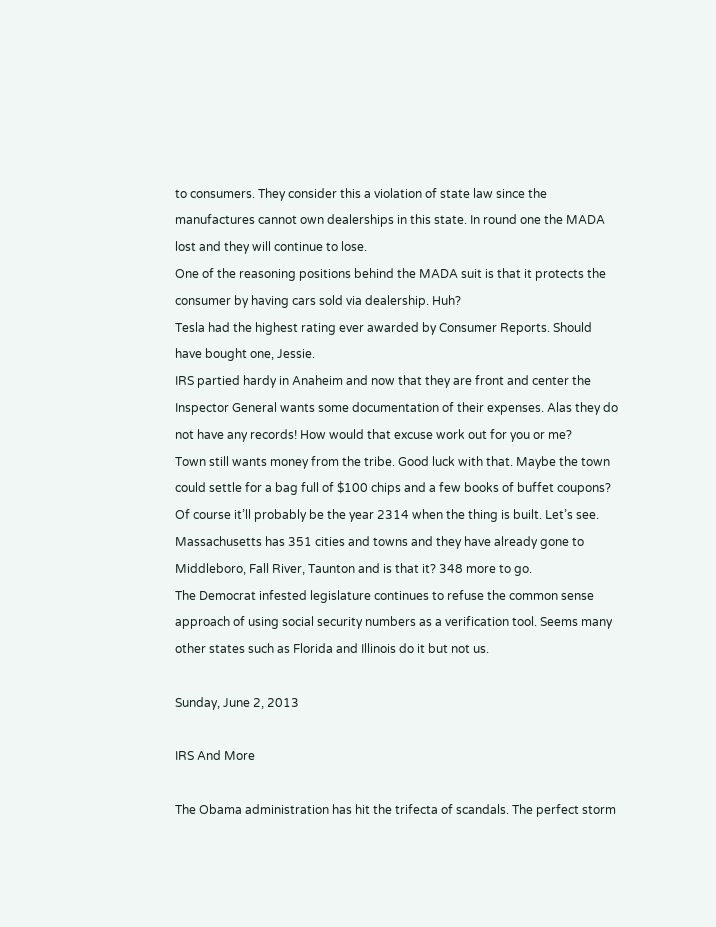to consumers. They consider this a violation of state law since the manufactures cannot own dealerships in this state. In round one the MADA lost and they will continue to lose.
One of the reasoning positions behind the MADA suit is that it protects the consumer by having cars sold via dealership. Huh?
Tesla had the highest rating ever awarded by Consumer Reports. Should have bought one, Jessie.
IRS partied hardy in Anaheim and now that they are front and center the Inspector General wants some documentation of their expenses. Alas they do not have any records! How would that excuse work out for you or me?
Town still wants money from the tribe. Good luck with that. Maybe the town could settle for a bag full of $100 chips and a few books of buffet coupons? Of course it’ll probably be the year 2314 when the thing is built. Let’s see. Massachusetts has 351 cities and towns and they have already gone to Middleboro, Fall River, Taunton and is that it? 348 more to go.
The Democrat infested legislature continues to refuse the common sense approach of using social security numbers as a verification tool. Seems many other states such as Florida and Illinois do it but not us.

Sunday, June 2, 2013

IRS And More

The Obama administration has hit the trifecta of scandals. The perfect storm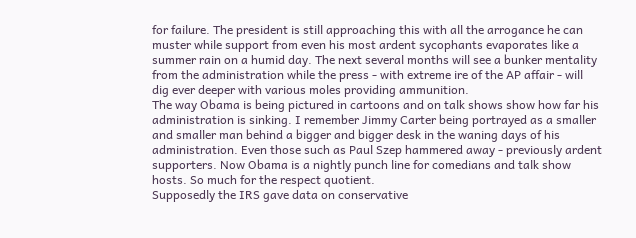for failure. The president is still approaching this with all the arrogance he can muster while support from even his most ardent sycophants evaporates like a summer rain on a humid day. The next several months will see a bunker mentality from the administration while the press - with extreme ire of the AP affair - will dig ever deeper with various moles providing ammunition.
The way Obama is being pictured in cartoons and on talk shows show how far his administration is sinking. I remember Jimmy Carter being portrayed as a smaller and smaller man behind a bigger and bigger desk in the waning days of his administration. Even those such as Paul Szep hammered away - previously ardent supporters. Now Obama is a nightly punch line for comedians and talk show hosts. So much for the respect quotient.
Supposedly the IRS gave data on conservative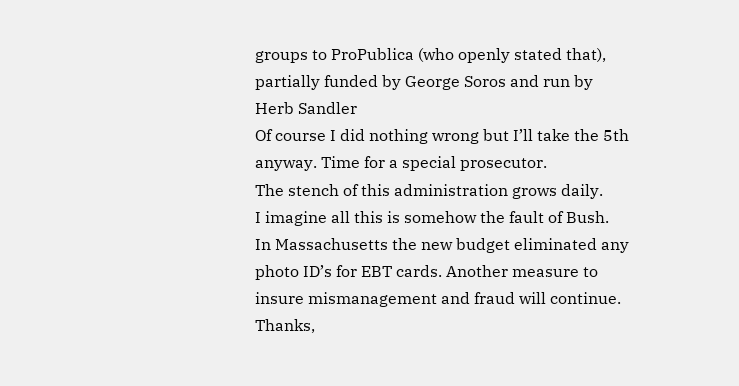groups to ProPublica (who openly stated that), partially funded by George Soros and run by Herb Sandler
Of course I did nothing wrong but I’ll take the 5th anyway. Time for a special prosecutor.
The stench of this administration grows daily.
I imagine all this is somehow the fault of Bush.
In Massachusetts the new budget eliminated any photo ID’s for EBT cards. Another measure to insure mismanagement and fraud will continue. Thanks,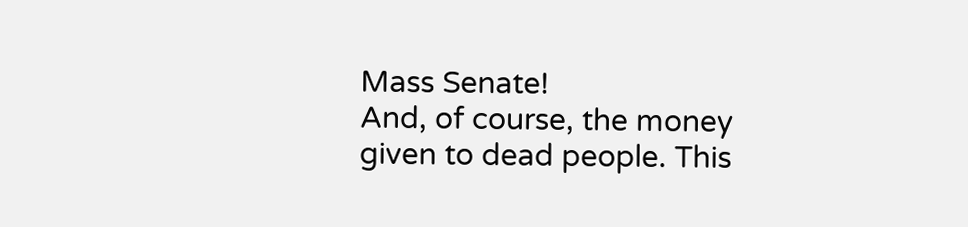Mass Senate!
And, of course, the money given to dead people. This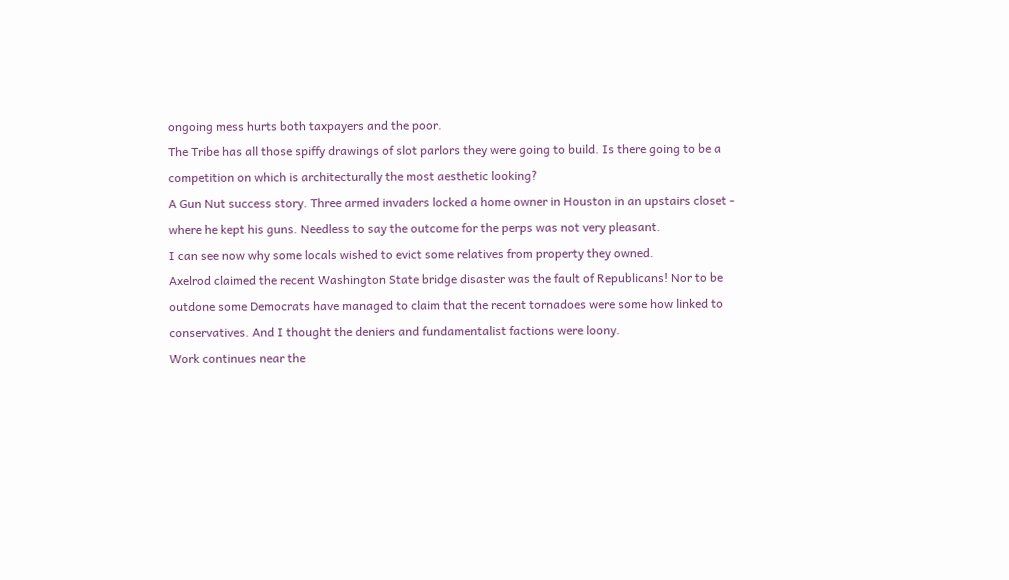ongoing mess hurts both taxpayers and the poor.
The Tribe has all those spiffy drawings of slot parlors they were going to build. Is there going to be a competition on which is architecturally the most aesthetic looking?
A Gun Nut success story. Three armed invaders locked a home owner in Houston in an upstairs closet - where he kept his guns. Needless to say the outcome for the perps was not very pleasant.
I can see now why some locals wished to evict some relatives from property they owned.
Axelrod claimed the recent Washington State bridge disaster was the fault of Republicans! Nor to be outdone some Democrats have managed to claim that the recent tornadoes were some how linked to conservatives. And I thought the deniers and fundamentalist factions were loony.
Work continues near the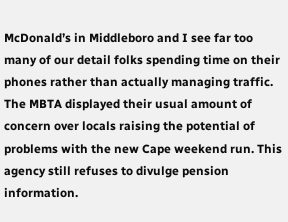McDonald’s in Middleboro and I see far too many of our detail folks spending time on their phones rather than actually managing traffic.
The MBTA displayed their usual amount of concern over locals raising the potential of problems with the new Cape weekend run. This agency still refuses to divulge pension information.